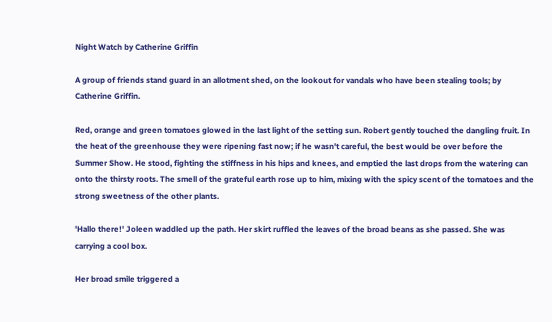Night Watch by Catherine Griffin

A group of friends stand guard in an allotment shed, on the lookout for vandals who have been stealing tools; by Catherine Griffin.

Red, orange and green tomatoes glowed in the last light of the setting sun. Robert gently touched the dangling fruit. In the heat of the greenhouse they were ripening fast now; if he wasn't careful, the best would be over before the Summer Show. He stood, fighting the stiffness in his hips and knees, and emptied the last drops from the watering can onto the thirsty roots. The smell of the grateful earth rose up to him, mixing with the spicy scent of the tomatoes and the strong sweetness of the other plants.

'Hallo there!' Joleen waddled up the path. Her skirt ruffled the leaves of the broad beans as she passed. She was carrying a cool box.

Her broad smile triggered a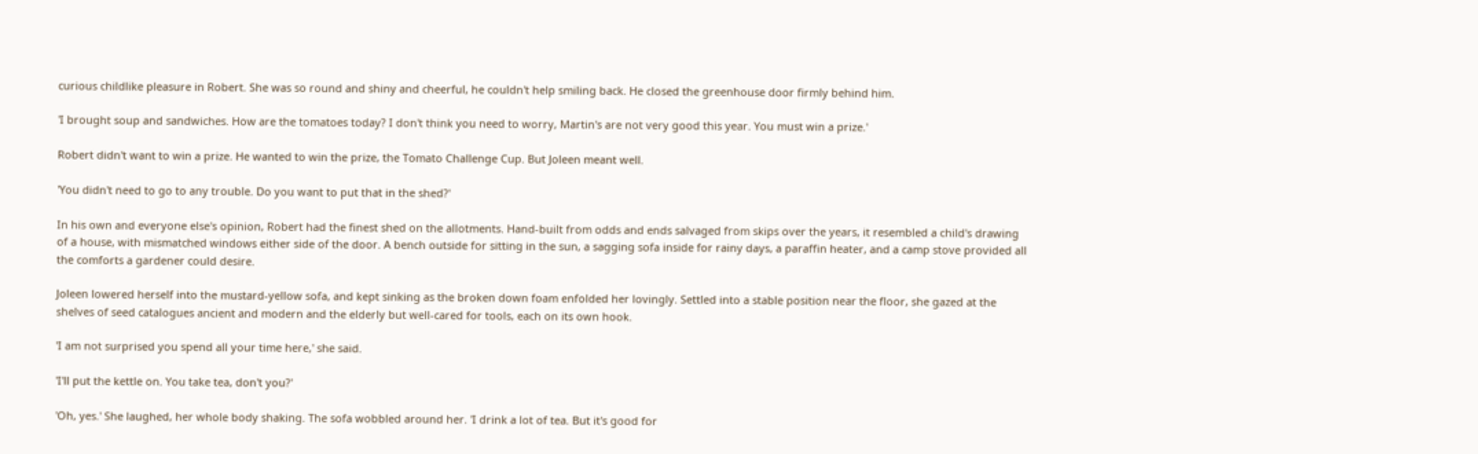curious childlike pleasure in Robert. She was so round and shiny and cheerful, he couldn't help smiling back. He closed the greenhouse door firmly behind him.

'I brought soup and sandwiches. How are the tomatoes today? I don't think you need to worry, Martin's are not very good this year. You must win a prize.'

Robert didn't want to win a prize. He wanted to win the prize, the Tomato Challenge Cup. But Joleen meant well.

'You didn't need to go to any trouble. Do you want to put that in the shed?'

In his own and everyone else's opinion, Robert had the finest shed on the allotments. Hand-built from odds and ends salvaged from skips over the years, it resembled a child's drawing of a house, with mismatched windows either side of the door. A bench outside for sitting in the sun, a sagging sofa inside for rainy days, a paraffin heater, and a camp stove provided all the comforts a gardener could desire.

Joleen lowered herself into the mustard-yellow sofa, and kept sinking as the broken down foam enfolded her lovingly. Settled into a stable position near the floor, she gazed at the shelves of seed catalogues ancient and modern and the elderly but well-cared for tools, each on its own hook.

'I am not surprised you spend all your time here,' she said.

'I'll put the kettle on. You take tea, don't you?'

'Oh, yes.' She laughed, her whole body shaking. The sofa wobbled around her. 'I drink a lot of tea. But it's good for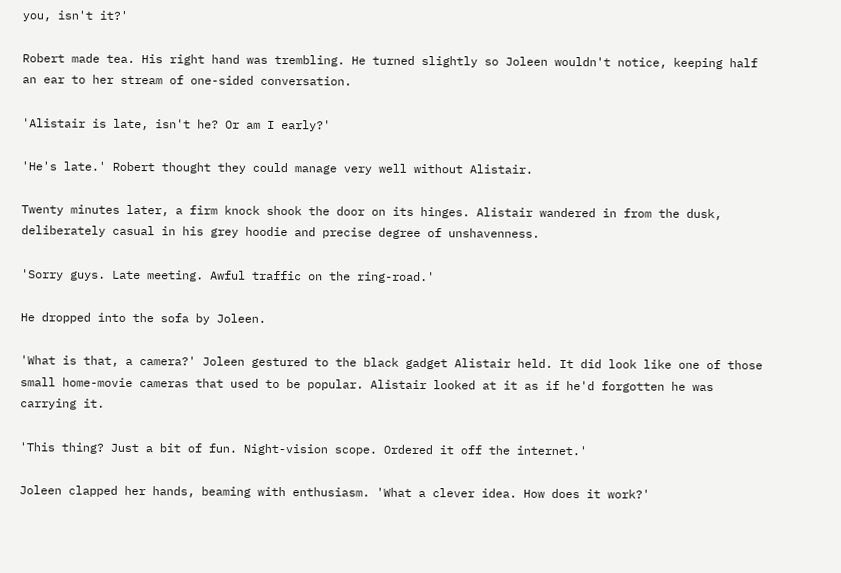you, isn't it?'

Robert made tea. His right hand was trembling. He turned slightly so Joleen wouldn't notice, keeping half an ear to her stream of one-sided conversation.

'Alistair is late, isn't he? Or am I early?'

'He's late.' Robert thought they could manage very well without Alistair.

Twenty minutes later, a firm knock shook the door on its hinges. Alistair wandered in from the dusk, deliberately casual in his grey hoodie and precise degree of unshavenness.

'Sorry guys. Late meeting. Awful traffic on the ring-road.'

He dropped into the sofa by Joleen.

'What is that, a camera?' Joleen gestured to the black gadget Alistair held. It did look like one of those small home-movie cameras that used to be popular. Alistair looked at it as if he'd forgotten he was carrying it.

'This thing? Just a bit of fun. Night-vision scope. Ordered it off the internet.'

Joleen clapped her hands, beaming with enthusiasm. 'What a clever idea. How does it work?'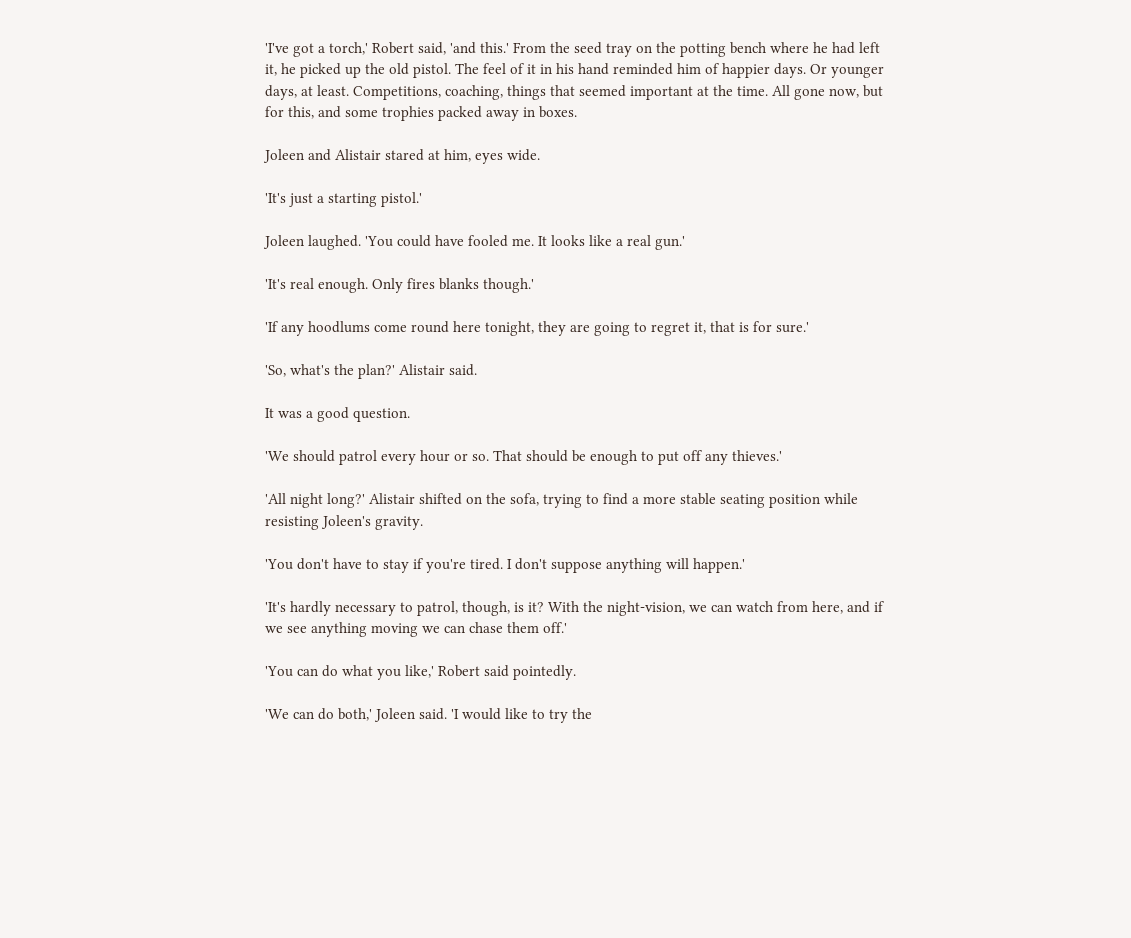'I've got a torch,' Robert said, 'and this.' From the seed tray on the potting bench where he had left it, he picked up the old pistol. The feel of it in his hand reminded him of happier days. Or younger days, at least. Competitions, coaching, things that seemed important at the time. All gone now, but for this, and some trophies packed away in boxes.

Joleen and Alistair stared at him, eyes wide.

'It's just a starting pistol.'

Joleen laughed. 'You could have fooled me. It looks like a real gun.'

'It's real enough. Only fires blanks though.'

'If any hoodlums come round here tonight, they are going to regret it, that is for sure.'

'So, what's the plan?' Alistair said.

It was a good question.

'We should patrol every hour or so. That should be enough to put off any thieves.'

'All night long?' Alistair shifted on the sofa, trying to find a more stable seating position while resisting Joleen's gravity.

'You don't have to stay if you're tired. I don't suppose anything will happen.'

'It's hardly necessary to patrol, though, is it? With the night-vision, we can watch from here, and if we see anything moving we can chase them off.'

'You can do what you like,' Robert said pointedly.

'We can do both,' Joleen said. 'I would like to try the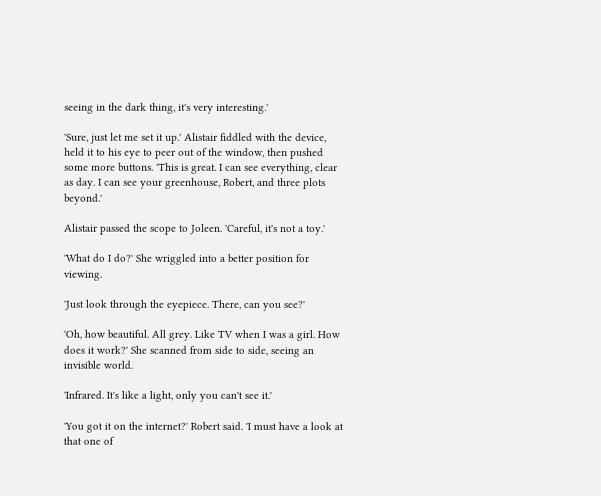seeing in the dark thing, it's very interesting.'

'Sure, just let me set it up.' Alistair fiddled with the device, held it to his eye to peer out of the window, then pushed some more buttons. 'This is great. I can see everything, clear as day. I can see your greenhouse, Robert, and three plots beyond.'

Alistair passed the scope to Joleen. 'Careful, it's not a toy.'

'What do I do?' She wriggled into a better position for viewing.

'Just look through the eyepiece. There, can you see?'

'Oh, how beautiful. All grey. Like TV when I was a girl. How does it work?' She scanned from side to side, seeing an invisible world.

'Infrared. It's like a light, only you can't see it.'

'You got it on the internet?' Robert said. 'I must have a look at that one of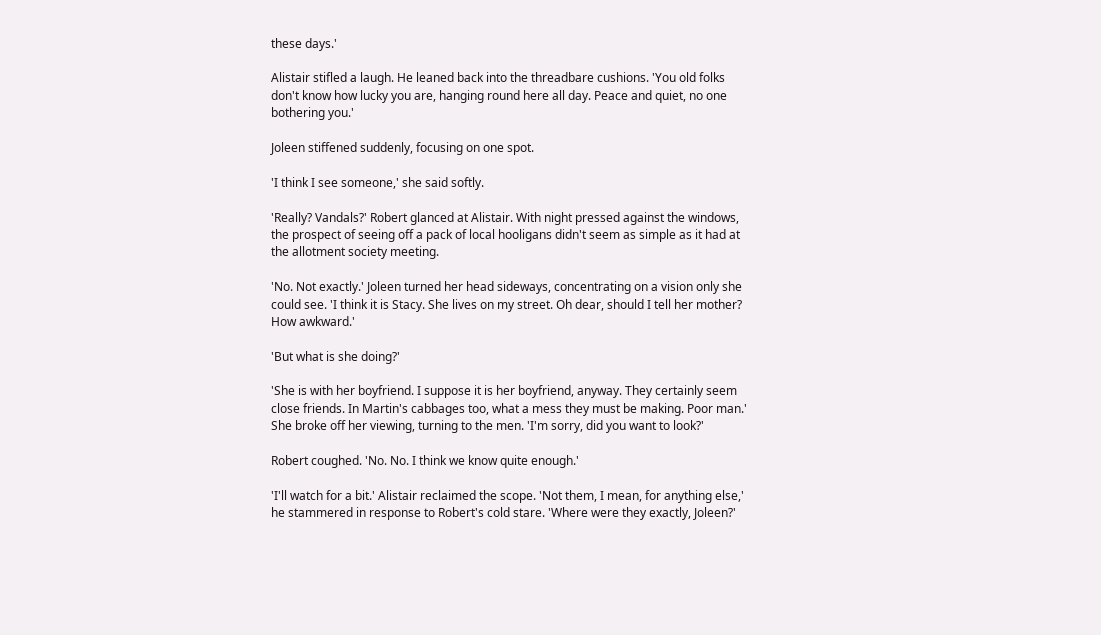these days.'

Alistair stifled a laugh. He leaned back into the threadbare cushions. 'You old folks don't know how lucky you are, hanging round here all day. Peace and quiet, no one bothering you.'

Joleen stiffened suddenly, focusing on one spot.

'I think I see someone,' she said softly.

'Really? Vandals?' Robert glanced at Alistair. With night pressed against the windows, the prospect of seeing off a pack of local hooligans didn't seem as simple as it had at the allotment society meeting.

'No. Not exactly.' Joleen turned her head sideways, concentrating on a vision only she could see. 'I think it is Stacy. She lives on my street. Oh dear, should I tell her mother? How awkward.'

'But what is she doing?'

'She is with her boyfriend. I suppose it is her boyfriend, anyway. They certainly seem close friends. In Martin's cabbages too, what a mess they must be making. Poor man.' She broke off her viewing, turning to the men. 'I'm sorry, did you want to look?'

Robert coughed. 'No. No. I think we know quite enough.'

'I'll watch for a bit.' Alistair reclaimed the scope. 'Not them, I mean, for anything else,' he stammered in response to Robert's cold stare. 'Where were they exactly, Joleen?'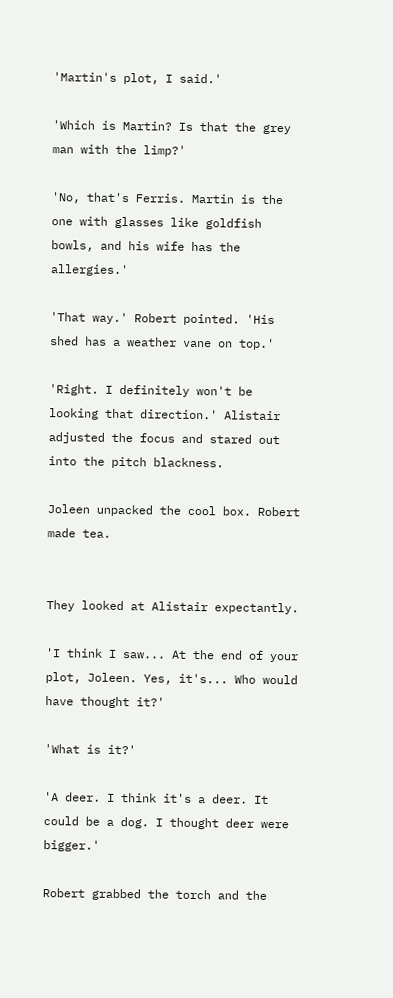'Martin's plot, I said.'

'Which is Martin? Is that the grey man with the limp?'

'No, that's Ferris. Martin is the one with glasses like goldfish bowls, and his wife has the allergies.'

'That way.' Robert pointed. 'His shed has a weather vane on top.'

'Right. I definitely won't be looking that direction.' Alistair adjusted the focus and stared out into the pitch blackness.

Joleen unpacked the cool box. Robert made tea.


They looked at Alistair expectantly.

'I think I saw... At the end of your plot, Joleen. Yes, it's... Who would have thought it?'

'What is it?'

'A deer. I think it's a deer. It could be a dog. I thought deer were bigger.'

Robert grabbed the torch and the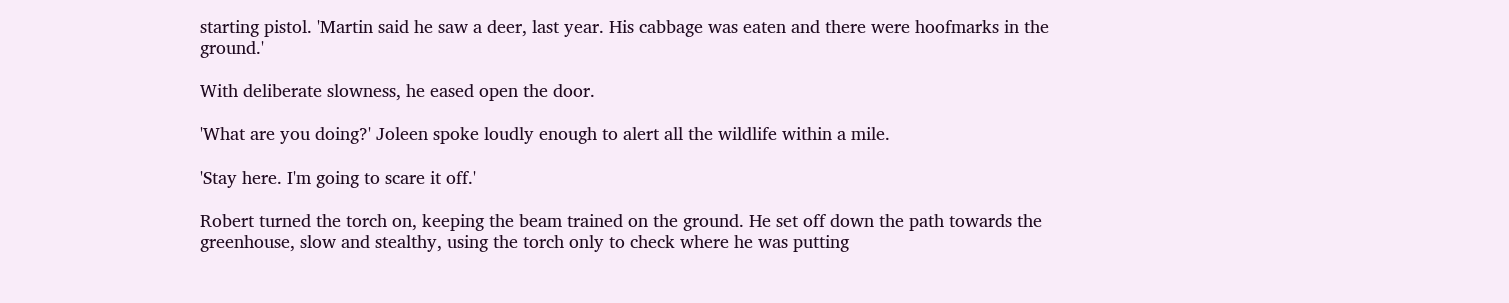starting pistol. 'Martin said he saw a deer, last year. His cabbage was eaten and there were hoofmarks in the ground.'

With deliberate slowness, he eased open the door.

'What are you doing?' Joleen spoke loudly enough to alert all the wildlife within a mile.

'Stay here. I'm going to scare it off.'

Robert turned the torch on, keeping the beam trained on the ground. He set off down the path towards the greenhouse, slow and stealthy, using the torch only to check where he was putting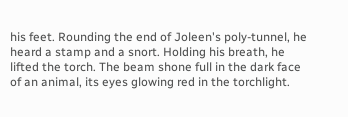his feet. Rounding the end of Joleen's poly-tunnel, he heard a stamp and a snort. Holding his breath, he lifted the torch. The beam shone full in the dark face of an animal, its eyes glowing red in the torchlight.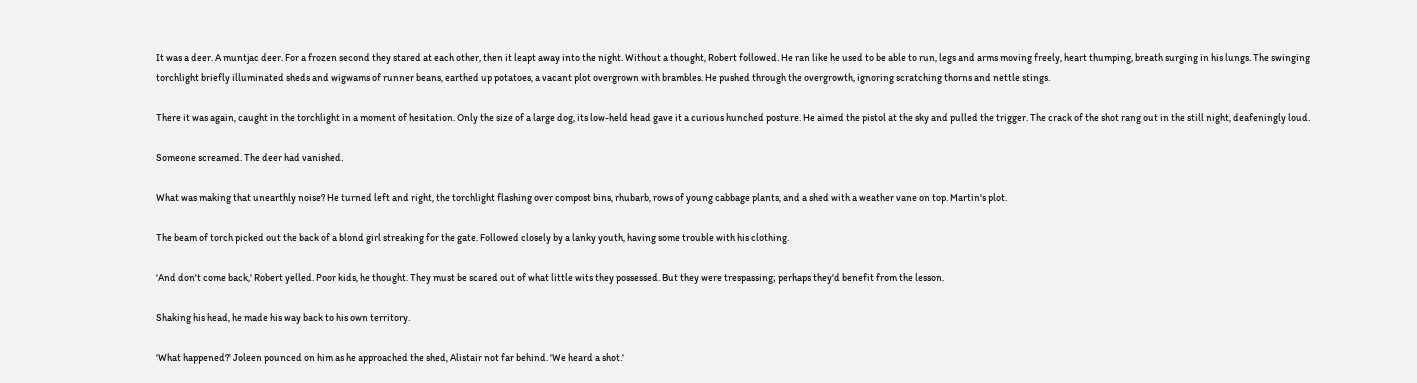It was a deer. A muntjac deer. For a frozen second they stared at each other, then it leapt away into the night. Without a thought, Robert followed. He ran like he used to be able to run, legs and arms moving freely, heart thumping, breath surging in his lungs. The swinging torchlight briefly illuminated sheds and wigwams of runner beans, earthed up potatoes, a vacant plot overgrown with brambles. He pushed through the overgrowth, ignoring scratching thorns and nettle stings.

There it was again, caught in the torchlight in a moment of hesitation. Only the size of a large dog, its low-held head gave it a curious hunched posture. He aimed the pistol at the sky and pulled the trigger. The crack of the shot rang out in the still night, deafeningly loud.

Someone screamed. The deer had vanished.

What was making that unearthly noise? He turned left and right, the torchlight flashing over compost bins, rhubarb, rows of young cabbage plants, and a shed with a weather vane on top. Martin's plot.

The beam of torch picked out the back of a blond girl streaking for the gate. Followed closely by a lanky youth, having some trouble with his clothing.

'And don't come back,' Robert yelled. Poor kids, he thought. They must be scared out of what little wits they possessed. But they were trespassing; perhaps they'd benefit from the lesson.

Shaking his head, he made his way back to his own territory.

'What happened?' Joleen pounced on him as he approached the shed, Alistair not far behind. 'We heard a shot.'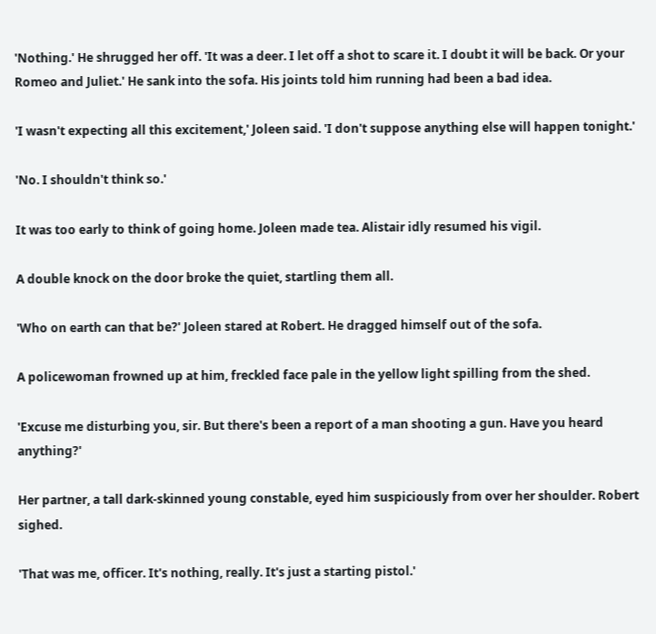'Nothing.' He shrugged her off. 'It was a deer. I let off a shot to scare it. I doubt it will be back. Or your Romeo and Juliet.' He sank into the sofa. His joints told him running had been a bad idea.

'I wasn't expecting all this excitement,' Joleen said. 'I don't suppose anything else will happen tonight.'

'No. I shouldn't think so.'

It was too early to think of going home. Joleen made tea. Alistair idly resumed his vigil.

A double knock on the door broke the quiet, startling them all.

'Who on earth can that be?' Joleen stared at Robert. He dragged himself out of the sofa.

A policewoman frowned up at him, freckled face pale in the yellow light spilling from the shed.

'Excuse me disturbing you, sir. But there's been a report of a man shooting a gun. Have you heard anything?'

Her partner, a tall dark-skinned young constable, eyed him suspiciously from over her shoulder. Robert sighed.

'That was me, officer. It's nothing, really. It's just a starting pistol.'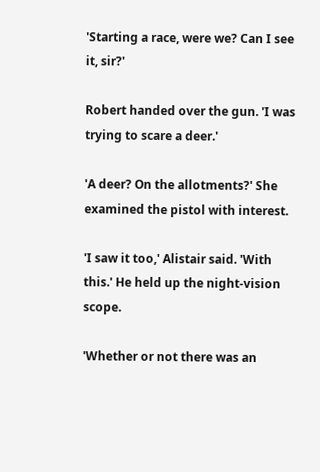'Starting a race, were we? Can I see it, sir?'

Robert handed over the gun. 'I was trying to scare a deer.'

'A deer? On the allotments?' She examined the pistol with interest.

'I saw it too,' Alistair said. 'With this.' He held up the night-vision scope.

'Whether or not there was an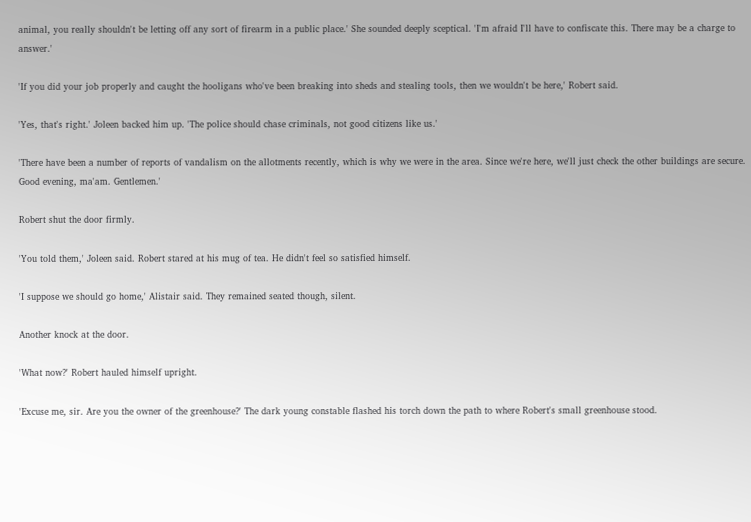animal, you really shouldn't be letting off any sort of firearm in a public place.' She sounded deeply sceptical. 'I'm afraid I'll have to confiscate this. There may be a charge to answer.'

'If you did your job properly and caught the hooligans who've been breaking into sheds and stealing tools, then we wouldn't be here,' Robert said.

'Yes, that's right.' Joleen backed him up. 'The police should chase criminals, not good citizens like us.'

'There have been a number of reports of vandalism on the allotments recently, which is why we were in the area. Since we're here, we'll just check the other buildings are secure. Good evening, ma'am. Gentlemen.'

Robert shut the door firmly.

'You told them,' Joleen said. Robert stared at his mug of tea. He didn't feel so satisfied himself.

'I suppose we should go home,' Alistair said. They remained seated though, silent.

Another knock at the door.

'What now?' Robert hauled himself upright.

'Excuse me, sir. Are you the owner of the greenhouse?' The dark young constable flashed his torch down the path to where Robert's small greenhouse stood.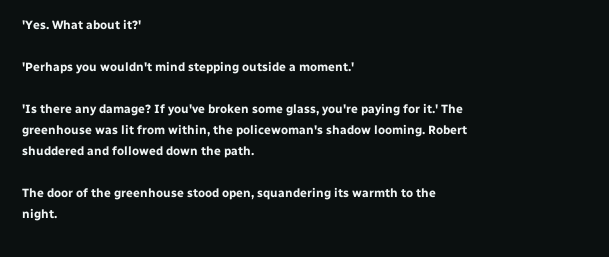'Yes. What about it?'

'Perhaps you wouldn't mind stepping outside a moment.'

'Is there any damage? If you've broken some glass, you're paying for it.' The greenhouse was lit from within, the policewoman's shadow looming. Robert shuddered and followed down the path.

The door of the greenhouse stood open, squandering its warmth to the night.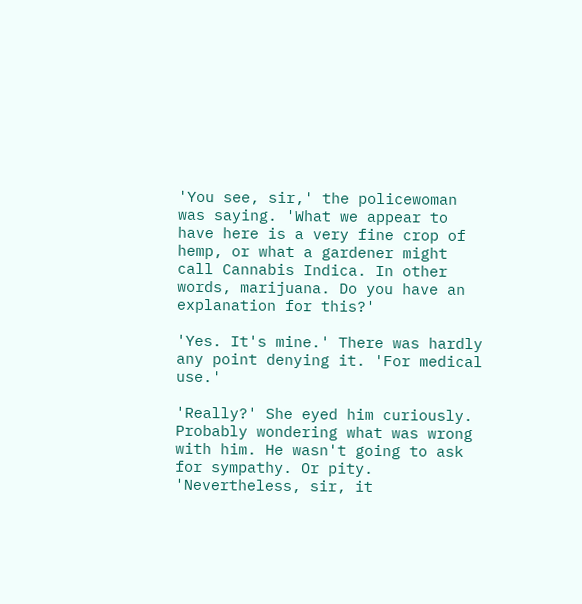'You see, sir,' the policewoman was saying. 'What we appear to have here is a very fine crop of hemp, or what a gardener might call Cannabis Indica. In other words, marijuana. Do you have an explanation for this?'

'Yes. It's mine.' There was hardly any point denying it. 'For medical use.'

'Really?' She eyed him curiously. Probably wondering what was wrong with him. He wasn't going to ask for sympathy. Or pity. 'Nevertheless, sir, it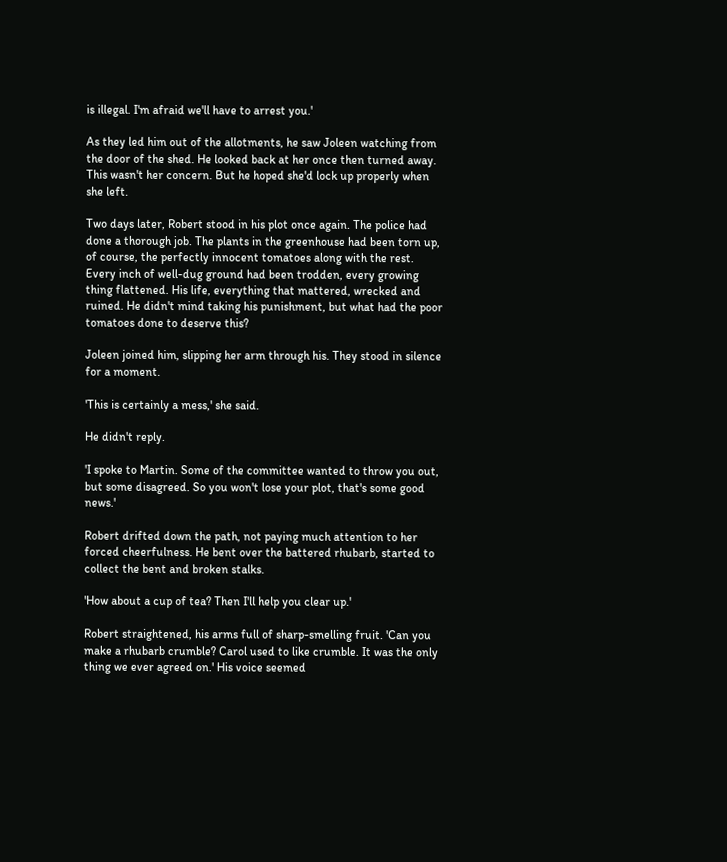is illegal. I'm afraid we'll have to arrest you.'

As they led him out of the allotments, he saw Joleen watching from the door of the shed. He looked back at her once then turned away. This wasn't her concern. But he hoped she'd lock up properly when she left.

Two days later, Robert stood in his plot once again. The police had done a thorough job. The plants in the greenhouse had been torn up, of course, the perfectly innocent tomatoes along with the rest. Every inch of well-dug ground had been trodden, every growing thing flattened. His life, everything that mattered, wrecked and ruined. He didn't mind taking his punishment, but what had the poor tomatoes done to deserve this?

Joleen joined him, slipping her arm through his. They stood in silence for a moment.

'This is certainly a mess,' she said.

He didn't reply.

'I spoke to Martin. Some of the committee wanted to throw you out, but some disagreed. So you won't lose your plot, that's some good news.'

Robert drifted down the path, not paying much attention to her forced cheerfulness. He bent over the battered rhubarb, started to collect the bent and broken stalks.

'How about a cup of tea? Then I'll help you clear up.'

Robert straightened, his arms full of sharp-smelling fruit. 'Can you make a rhubarb crumble? Carol used to like crumble. It was the only thing we ever agreed on.' His voice seemed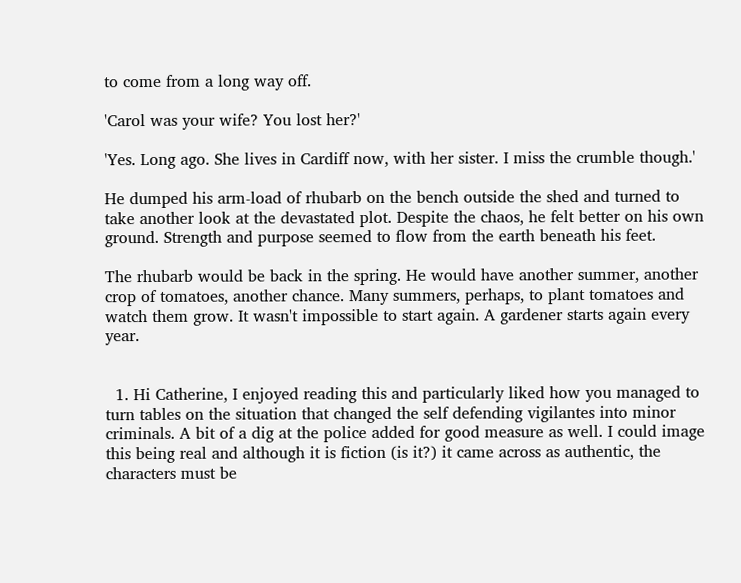to come from a long way off.

'Carol was your wife? You lost her?'

'Yes. Long ago. She lives in Cardiff now, with her sister. I miss the crumble though.'

He dumped his arm-load of rhubarb on the bench outside the shed and turned to take another look at the devastated plot. Despite the chaos, he felt better on his own ground. Strength and purpose seemed to flow from the earth beneath his feet.

The rhubarb would be back in the spring. He would have another summer, another crop of tomatoes, another chance. Many summers, perhaps, to plant tomatoes and watch them grow. It wasn't impossible to start again. A gardener starts again every year.


  1. Hi Catherine, I enjoyed reading this and particularly liked how you managed to turn tables on the situation that changed the self defending vigilantes into minor criminals. A bit of a dig at the police added for good measure as well. I could image this being real and although it is fiction (is it?) it came across as authentic, the characters must be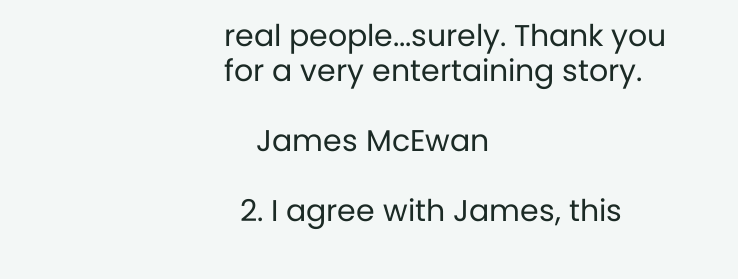real people...surely. Thank you for a very entertaining story.

    James McEwan

  2. I agree with James, this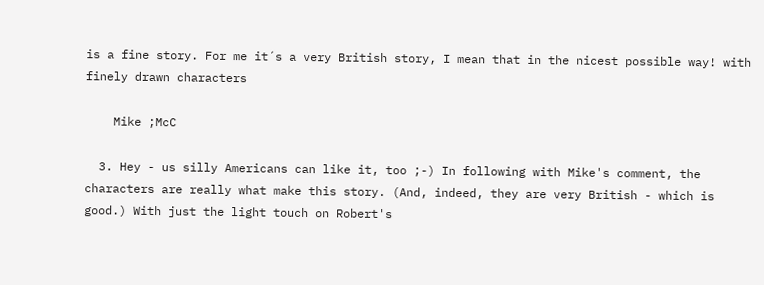is a fine story. For me it´s a very British story, I mean that in the nicest possible way! with finely drawn characters

    Mike ;McC

  3. Hey - us silly Americans can like it, too ;-) In following with Mike's comment, the characters are really what make this story. (And, indeed, they are very British - which is good.) With just the light touch on Robert's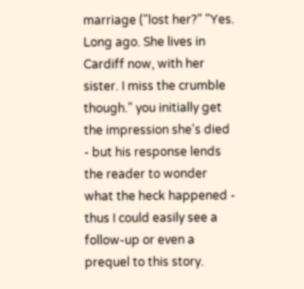marriage ("lost her?" "Yes. Long ago. She lives in Cardiff now, with her sister. I miss the crumble though." you initially get the impression she's died - but his response lends the reader to wonder what the heck happened - thus I could easily see a follow-up or even a prequel to this story.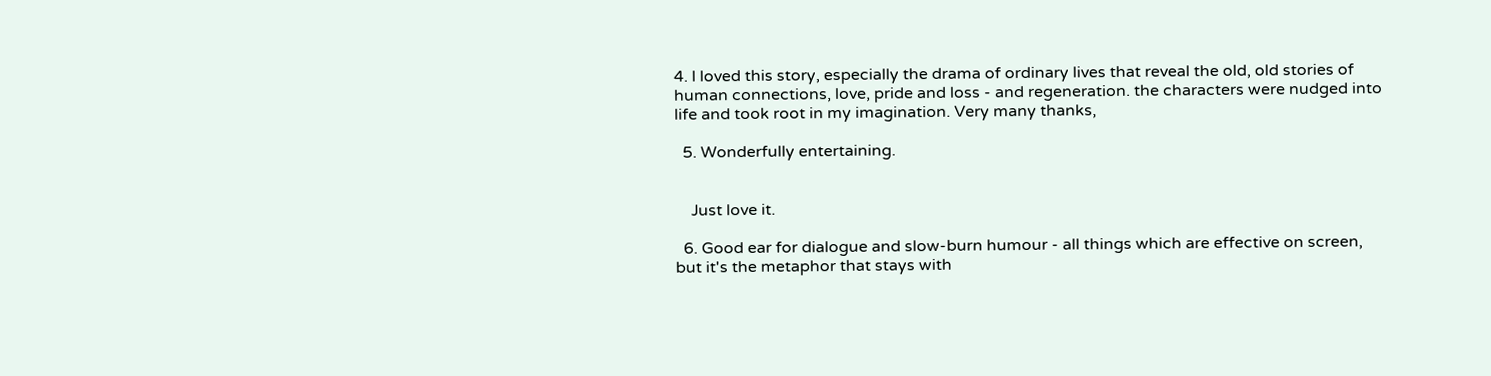4. l loved this story, especially the drama of ordinary lives that reveal the old, old stories of human connections, love, pride and loss - and regeneration. the characters were nudged into life and took root in my imagination. Very many thanks,

  5. Wonderfully entertaining.


    Just love it.

  6. Good ear for dialogue and slow-burn humour - all things which are effective on screen, but it's the metaphor that stays with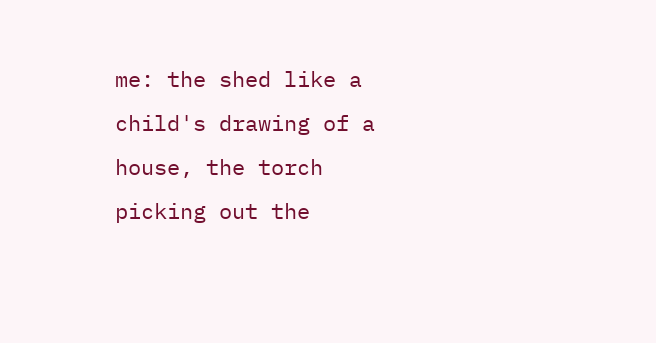me: the shed like a child's drawing of a house, the torch picking out the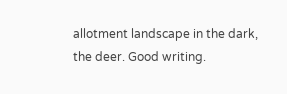allotment landscape in the dark, the deer. Good writing.